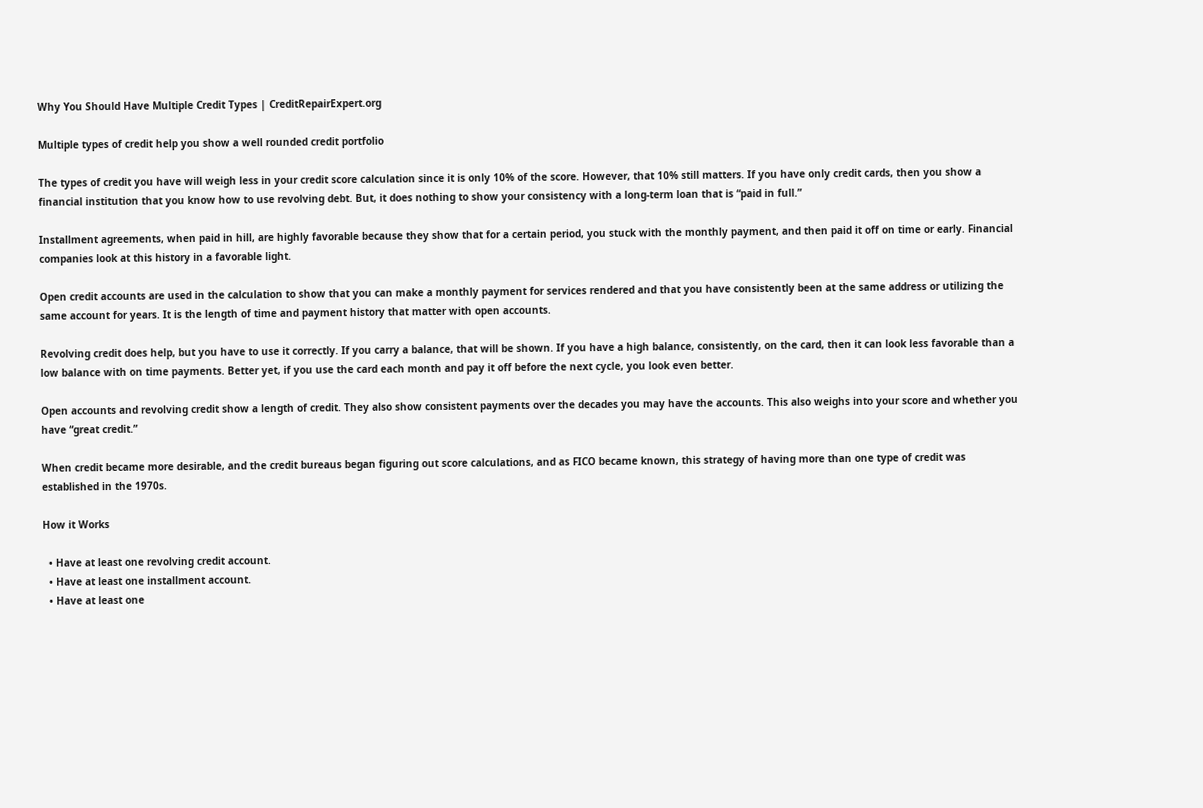Why You Should Have Multiple Credit Types | CreditRepairExpert.org

Multiple types of credit help you show a well rounded credit portfolio

The types of credit you have will weigh less in your credit score calculation since it is only 10% of the score. However, that 10% still matters. If you have only credit cards, then you show a financial institution that you know how to use revolving debt. But, it does nothing to show your consistency with a long-term loan that is “paid in full.”

Installment agreements, when paid in hill, are highly favorable because they show that for a certain period, you stuck with the monthly payment, and then paid it off on time or early. Financial companies look at this history in a favorable light.

Open credit accounts are used in the calculation to show that you can make a monthly payment for services rendered and that you have consistently been at the same address or utilizing the same account for years. It is the length of time and payment history that matter with open accounts.

Revolving credit does help, but you have to use it correctly. If you carry a balance, that will be shown. If you have a high balance, consistently, on the card, then it can look less favorable than a low balance with on time payments. Better yet, if you use the card each month and pay it off before the next cycle, you look even better.

Open accounts and revolving credit show a length of credit. They also show consistent payments over the decades you may have the accounts. This also weighs into your score and whether you have “great credit.”

When credit became more desirable, and the credit bureaus began figuring out score calculations, and as FICO became known, this strategy of having more than one type of credit was established in the 1970s.

How it Works

  • Have at least one revolving credit account.
  • Have at least one installment account.
  • Have at least one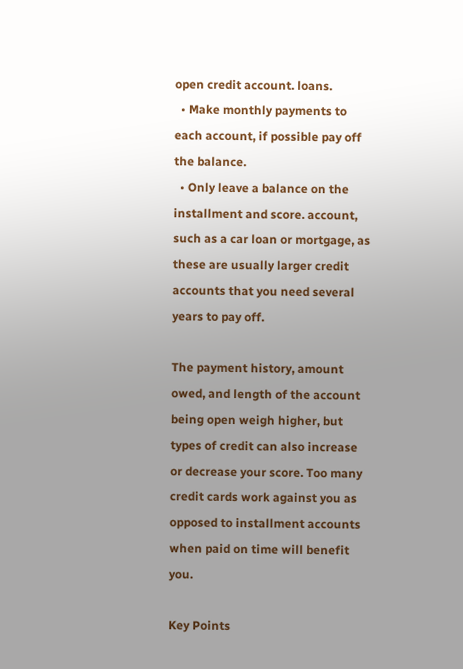open credit account. loans.
  • Make monthly payments to each account, if possible pay off the balance.
  • Only leave a balance on the installment and score. account, such as a car loan or mortgage, as these are usually larger credit accounts that you need several years to pay off.

The payment history, amount owed, and length of the account being open weigh higher, but types of credit can also increase or decrease your score. Too many credit cards work against you as opposed to installment accounts when paid on time will benefit you.

Key Points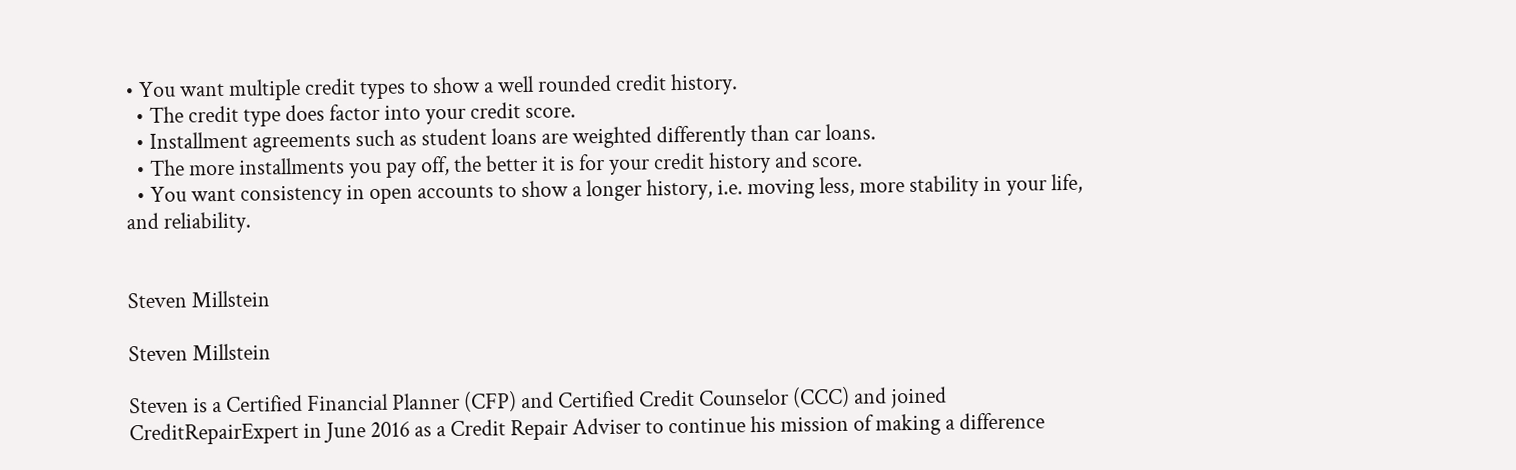• You want multiple credit types to show a well rounded credit history.
  • The credit type does factor into your credit score.
  • Installment agreements such as student loans are weighted differently than car loans.
  • The more installments you pay off, the better it is for your credit history and score.
  • You want consistency in open accounts to show a longer history, i.e. moving less, more stability in your life, and reliability.


Steven Millstein

Steven Millstein

Steven is a Certified Financial Planner (CFP) and Certified Credit Counselor (CCC) and joined CreditRepairExpert in June 2016 as a Credit Repair Adviser to continue his mission of making a difference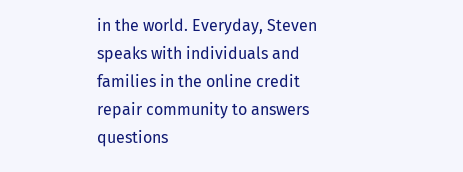in the world. Everyday, Steven speaks with individuals and families in the online credit repair community to answers questions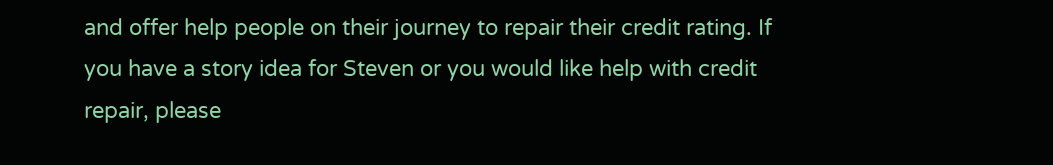and offer help people on their journey to repair their credit rating. If you have a story idea for Steven or you would like help with credit repair, please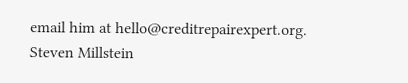email him at hello@creditrepairexpert.org.
Steven Millstein